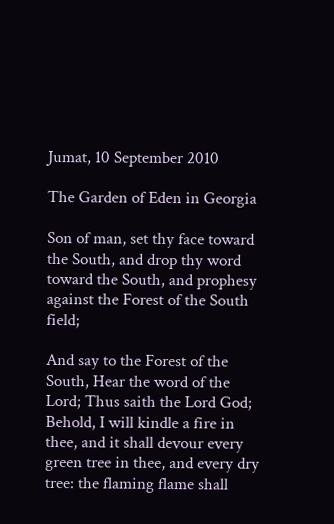Jumat, 10 September 2010

The Garden of Eden in Georgia

Son of man, set thy face toward the South, and drop thy word toward the South, and prophesy against the Forest of the South field;

And say to the Forest of the South, Hear the word of the Lord; Thus saith the Lord God; Behold, I will kindle a fire in thee, and it shall devour every green tree in thee, and every dry tree: the flaming flame shall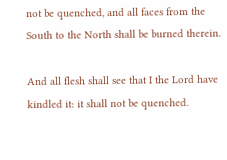not be quenched, and all faces from the South to the North shall be burned therein.

And all flesh shall see that I the Lord have kindled it: it shall not be quenched.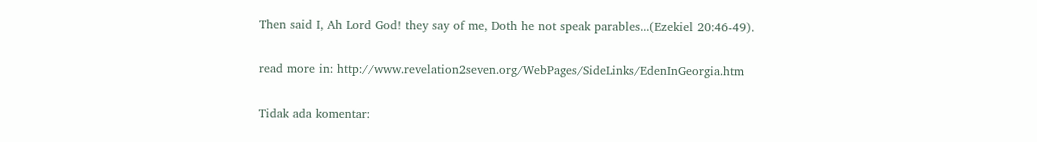Then said I, Ah Lord God! they say of me, Doth he not speak parables...(Ezekiel 20:46-49).

read more in: http://www.revelation2seven.org/WebPages/SideLinks/EdenInGeorgia.htm

Tidak ada komentar: